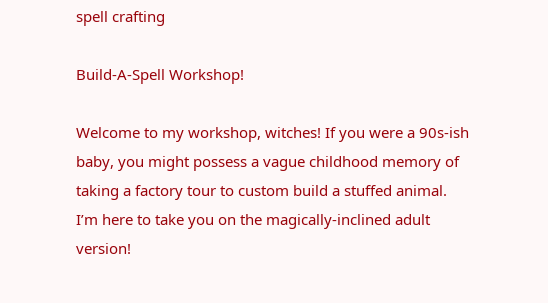spell crafting

Build-A-Spell Workshop!

Welcome to my workshop, witches! If you were a 90s-ish baby, you might possess a vague childhood memory of taking a factory tour to custom build a stuffed animal. I’m here to take you on the magically-inclined adult version!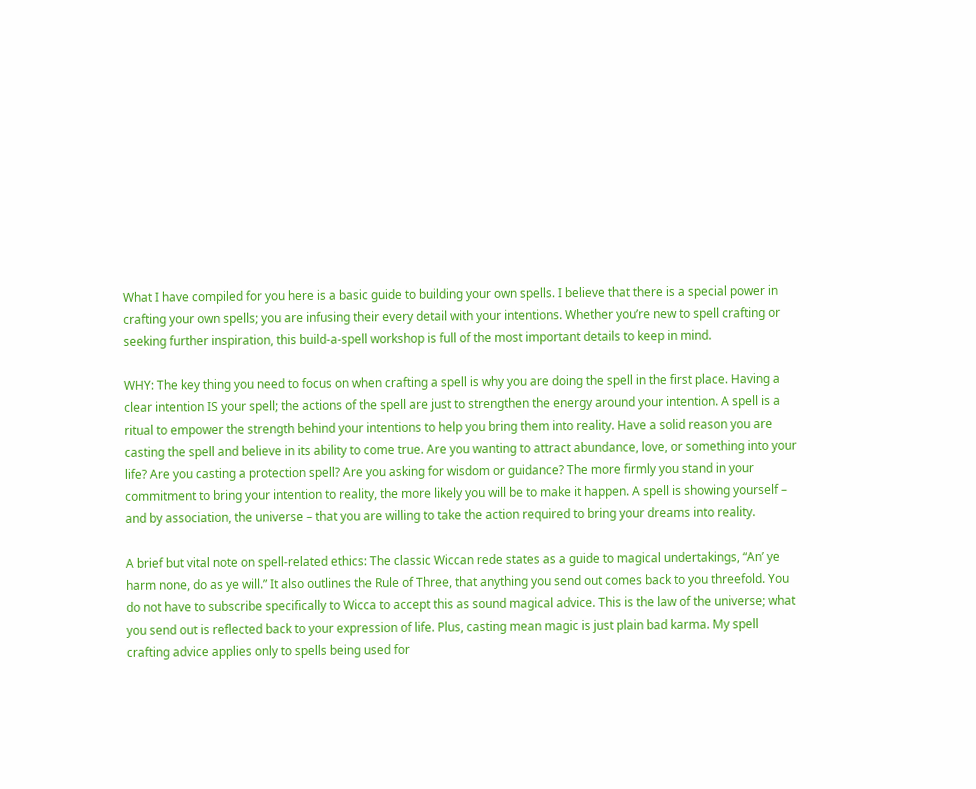What I have compiled for you here is a basic guide to building your own spells. I believe that there is a special power in crafting your own spells; you are infusing their every detail with your intentions. Whether you’re new to spell crafting or seeking further inspiration, this build-a-spell workshop is full of the most important details to keep in mind.

WHY: The key thing you need to focus on when crafting a spell is why you are doing the spell in the first place. Having a clear intention IS your spell; the actions of the spell are just to strengthen the energy around your intention. A spell is a ritual to empower the strength behind your intentions to help you bring them into reality. Have a solid reason you are casting the spell and believe in its ability to come true. Are you wanting to attract abundance, love, or something into your life? Are you casting a protection spell? Are you asking for wisdom or guidance? The more firmly you stand in your commitment to bring your intention to reality, the more likely you will be to make it happen. A spell is showing yourself – and by association, the universe – that you are willing to take the action required to bring your dreams into reality.

A brief but vital note on spell-related ethics: The classic Wiccan rede states as a guide to magical undertakings, “An’ ye harm none, do as ye will.” It also outlines the Rule of Three, that anything you send out comes back to you threefold. You do not have to subscribe specifically to Wicca to accept this as sound magical advice. This is the law of the universe; what you send out is reflected back to your expression of life. Plus, casting mean magic is just plain bad karma. My spell crafting advice applies only to spells being used for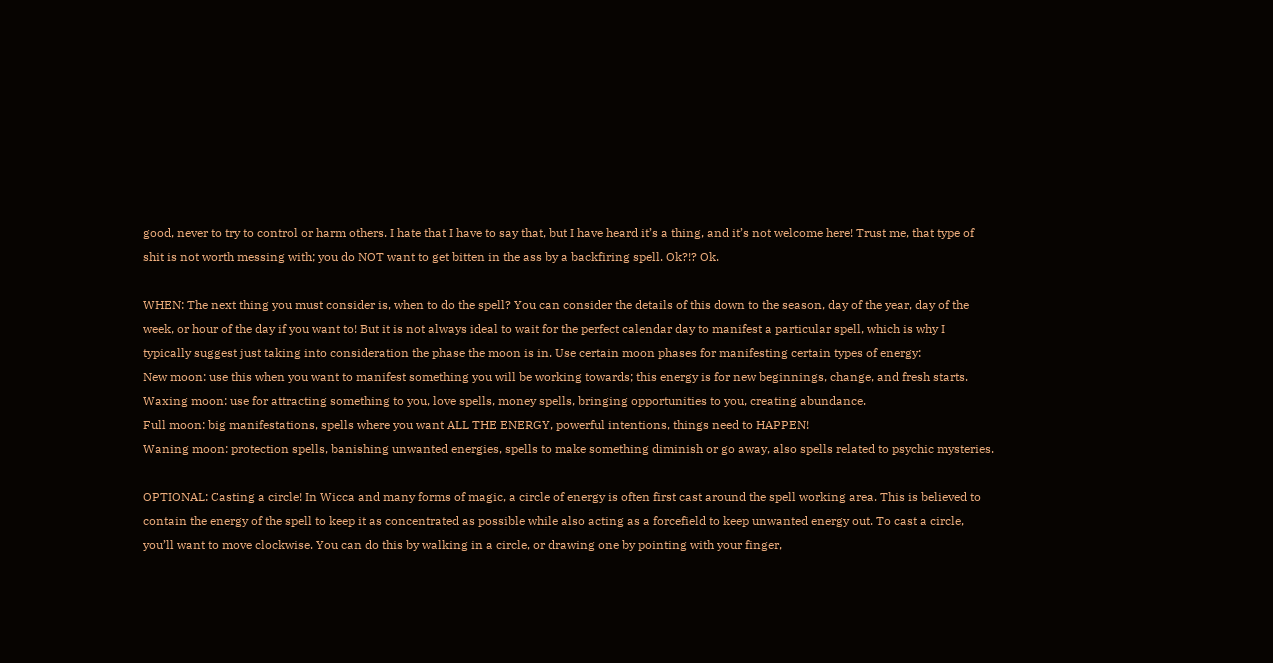good, never to try to control or harm others. I hate that I have to say that, but I have heard it’s a thing, and it’s not welcome here! Trust me, that type of shit is not worth messing with; you do NOT want to get bitten in the ass by a backfiring spell. Ok?!? Ok.

WHEN: The next thing you must consider is, when to do the spell? You can consider the details of this down to the season, day of the year, day of the week, or hour of the day if you want to! But it is not always ideal to wait for the perfect calendar day to manifest a particular spell, which is why I typically suggest just taking into consideration the phase the moon is in. Use certain moon phases for manifesting certain types of energy:
New moon: use this when you want to manifest something you will be working towards; this energy is for new beginnings, change, and fresh starts.
Waxing moon: use for attracting something to you, love spells, money spells, bringing opportunities to you, creating abundance.
Full moon: big manifestations, spells where you want ALL THE ENERGY, powerful intentions, things need to HAPPEN!
Waning moon: protection spells, banishing unwanted energies, spells to make something diminish or go away, also spells related to psychic mysteries.

OPTIONAL: Casting a circle! In Wicca and many forms of magic, a circle of energy is often first cast around the spell working area. This is believed to contain the energy of the spell to keep it as concentrated as possible while also acting as a forcefield to keep unwanted energy out. To cast a circle, you’ll want to move clockwise. You can do this by walking in a circle, or drawing one by pointing with your finger,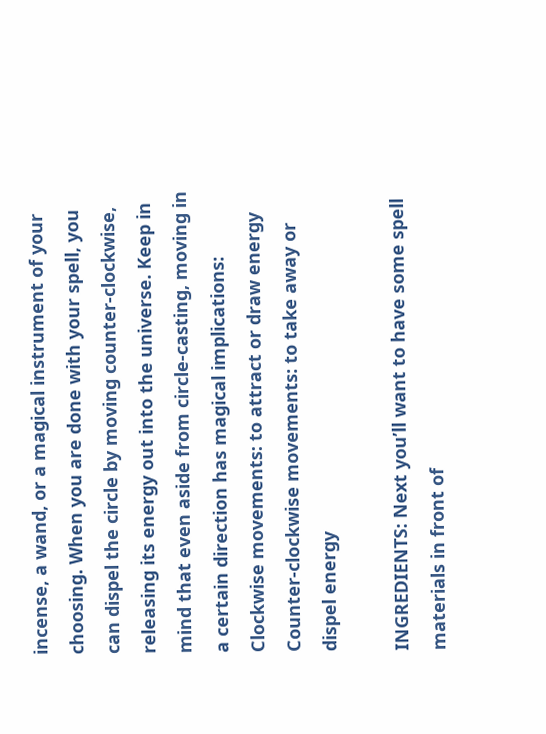incense, a wand, or a magical instrument of your choosing. When you are done with your spell, you can dispel the circle by moving counter-clockwise, releasing its energy out into the universe. Keep in mind that even aside from circle-casting, moving in a certain direction has magical implications:
Clockwise movements: to attract or draw energy
Counter-clockwise movements: to take away or dispel energy

INGREDIENTS: Next you’ll want to have some spell materials in front of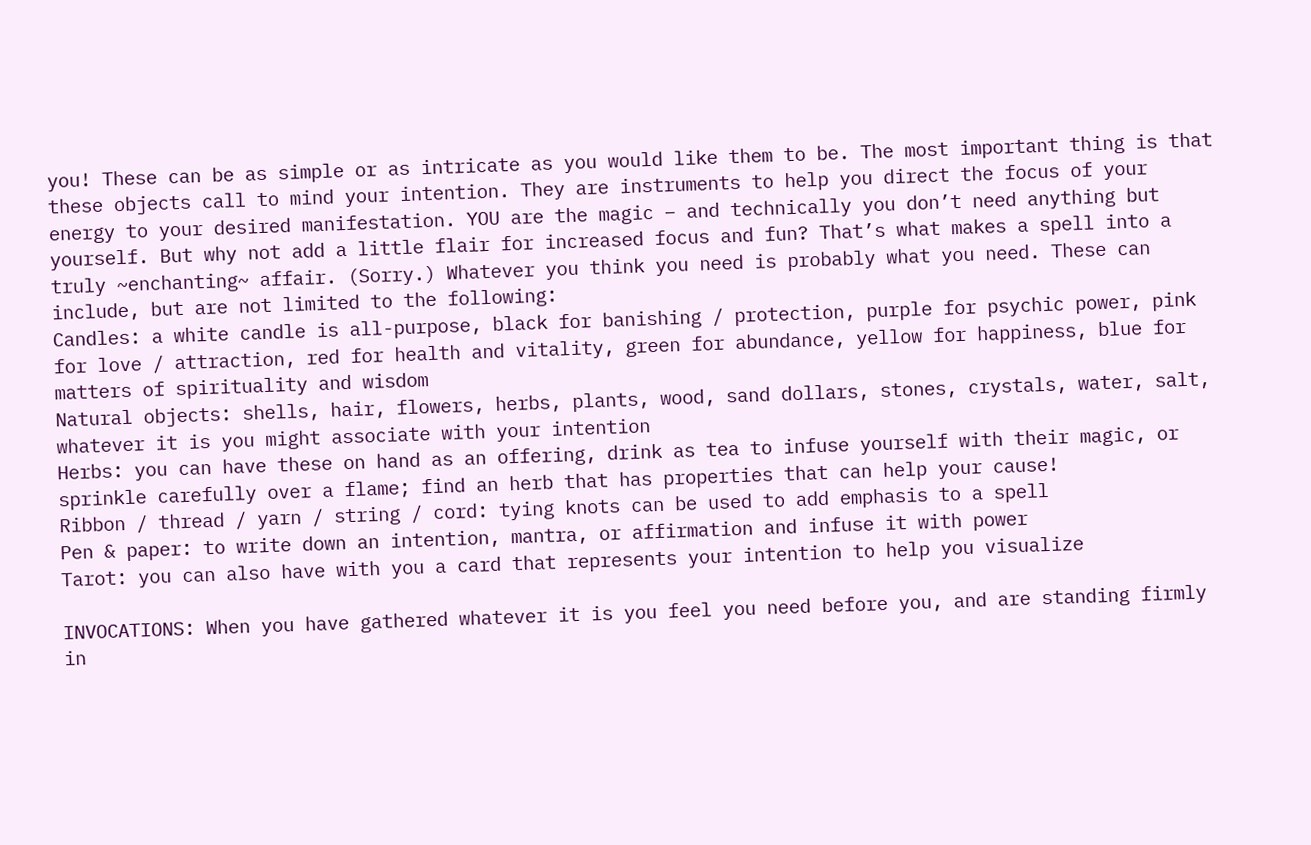you! These can be as simple or as intricate as you would like them to be. The most important thing is that these objects call to mind your intention. They are instruments to help you direct the focus of your energy to your desired manifestation. YOU are the magic – and technically you don’t need anything but yourself. But why not add a little flair for increased focus and fun? That’s what makes a spell into a truly ~enchanting~ affair. (Sorry.) Whatever you think you need is probably what you need. These can include, but are not limited to the following:
Candles: a white candle is all-purpose, black for banishing / protection, purple for psychic power, pink for love / attraction, red for health and vitality, green for abundance, yellow for happiness, blue for matters of spirituality and wisdom
Natural objects: shells, hair, flowers, herbs, plants, wood, sand dollars, stones, crystals, water, salt, whatever it is you might associate with your intention
Herbs: you can have these on hand as an offering, drink as tea to infuse yourself with their magic, or sprinkle carefully over a flame; find an herb that has properties that can help your cause!
Ribbon / thread / yarn / string / cord: tying knots can be used to add emphasis to a spell
Pen & paper: to write down an intention, mantra, or affirmation and infuse it with power
Tarot: you can also have with you a card that represents your intention to help you visualize

INVOCATIONS: When you have gathered whatever it is you feel you need before you, and are standing firmly in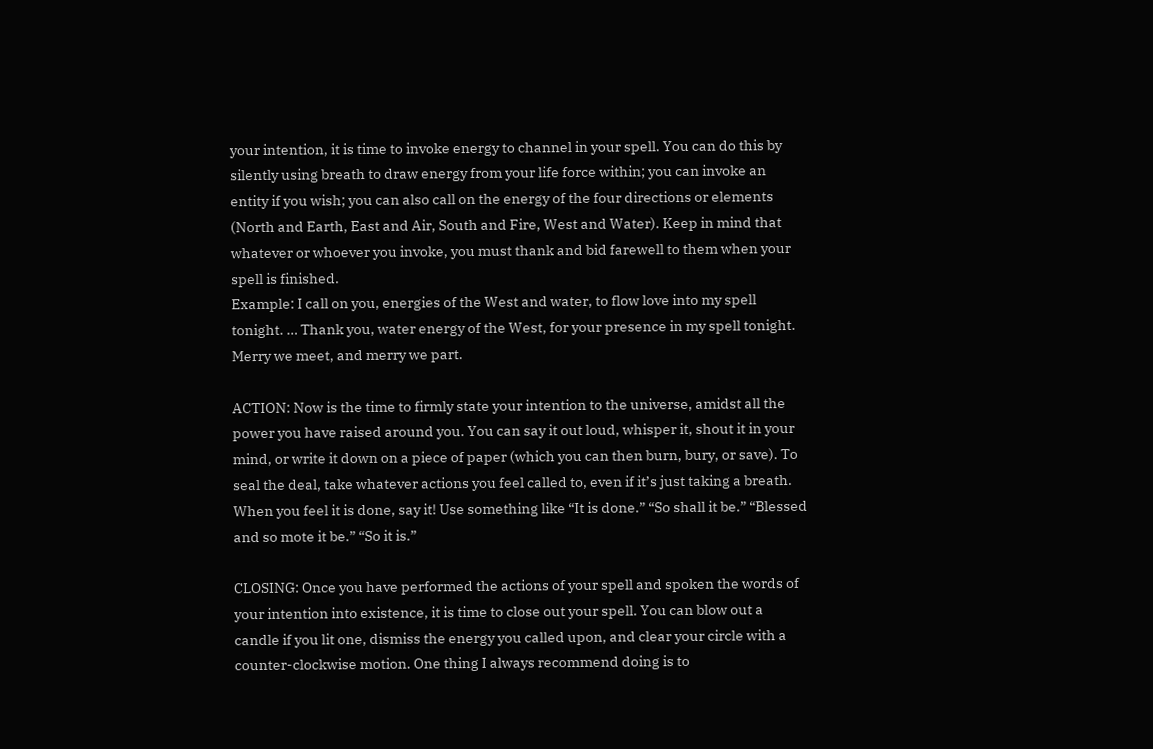your intention, it is time to invoke energy to channel in your spell. You can do this by silently using breath to draw energy from your life force within; you can invoke an entity if you wish; you can also call on the energy of the four directions or elements (North and Earth, East and Air, South and Fire, West and Water). Keep in mind that whatever or whoever you invoke, you must thank and bid farewell to them when your spell is finished.
Example: I call on you, energies of the West and water, to flow love into my spell tonight. … Thank you, water energy of the West, for your presence in my spell tonight. Merry we meet, and merry we part.

ACTION: Now is the time to firmly state your intention to the universe, amidst all the power you have raised around you. You can say it out loud, whisper it, shout it in your mind, or write it down on a piece of paper (which you can then burn, bury, or save). To seal the deal, take whatever actions you feel called to, even if it’s just taking a breath. When you feel it is done, say it! Use something like “It is done.” “So shall it be.” “Blessed and so mote it be.” “So it is.”

CLOSING: Once you have performed the actions of your spell and spoken the words of your intention into existence, it is time to close out your spell. You can blow out a candle if you lit one, dismiss the energy you called upon, and clear your circle with a counter-clockwise motion. One thing I always recommend doing is to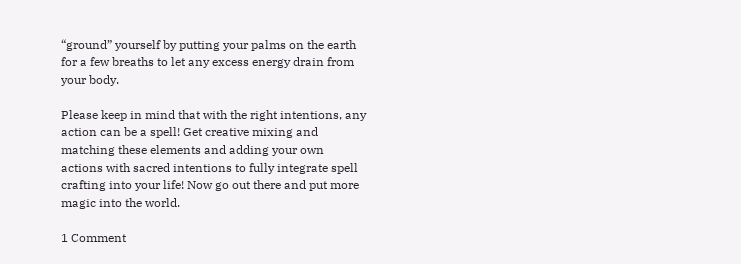“ground” yourself by putting your palms on the earth for a few breaths to let any excess energy drain from your body.

Please keep in mind that with the right intentions, any action can be a spell! Get creative mixing and matching these elements and adding your own actions with sacred intentions to fully integrate spell crafting into your life! Now go out there and put more magic into the world.

1 Comment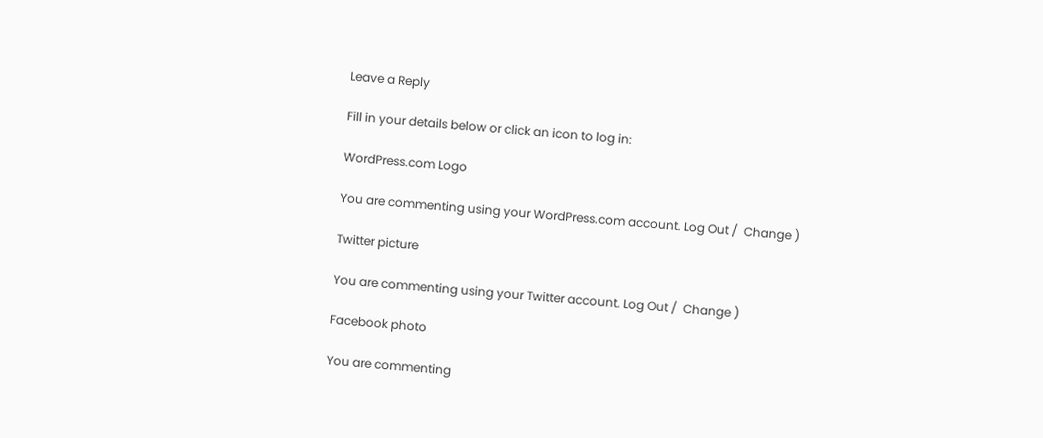Leave a Reply

Fill in your details below or click an icon to log in:

WordPress.com Logo

You are commenting using your WordPress.com account. Log Out /  Change )

Twitter picture

You are commenting using your Twitter account. Log Out /  Change )

Facebook photo

You are commenting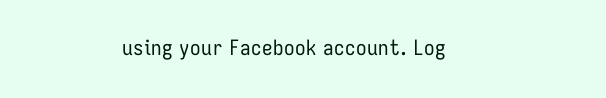using your Facebook account. Log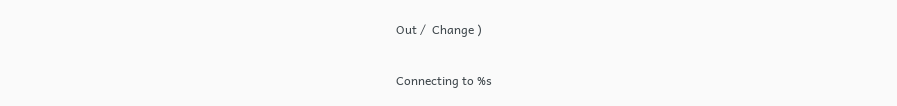Out /  Change )

Connecting to %s